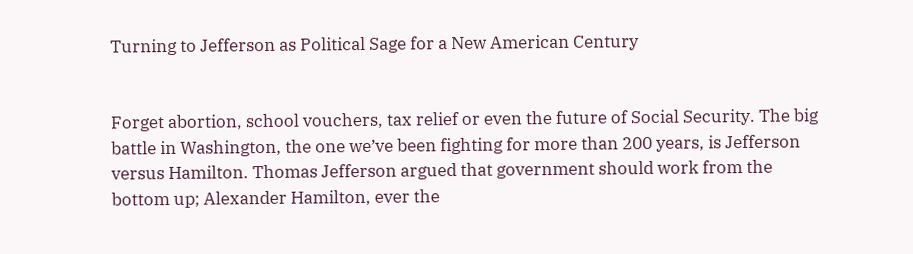Turning to Jefferson as Political Sage for a New American Century


Forget abortion, school vouchers, tax relief or even the future of Social Security. The big battle in Washington, the one we’ve been fighting for more than 200 years, is Jefferson versus Hamilton. Thomas Jefferson argued that government should work from the bottom up; Alexander Hamilton, ever the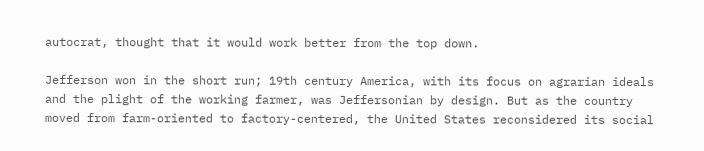autocrat, thought that it would work better from the top down.

Jefferson won in the short run; 19th century America, with its focus on agrarian ideals and the plight of the working farmer, was Jeffersonian by design. But as the country moved from farm-oriented to factory-centered, the United States reconsidered its social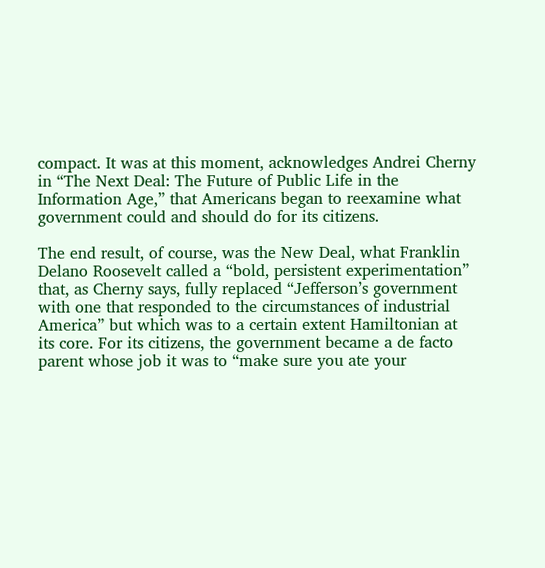compact. It was at this moment, acknowledges Andrei Cherny in “The Next Deal: The Future of Public Life in the Information Age,” that Americans began to reexamine what government could and should do for its citizens.

The end result, of course, was the New Deal, what Franklin Delano Roosevelt called a “bold, persistent experimentation” that, as Cherny says, fully replaced “Jefferson’s government with one that responded to the circumstances of industrial America” but which was to a certain extent Hamiltonian at its core. For its citizens, the government became a de facto parent whose job it was to “make sure you ate your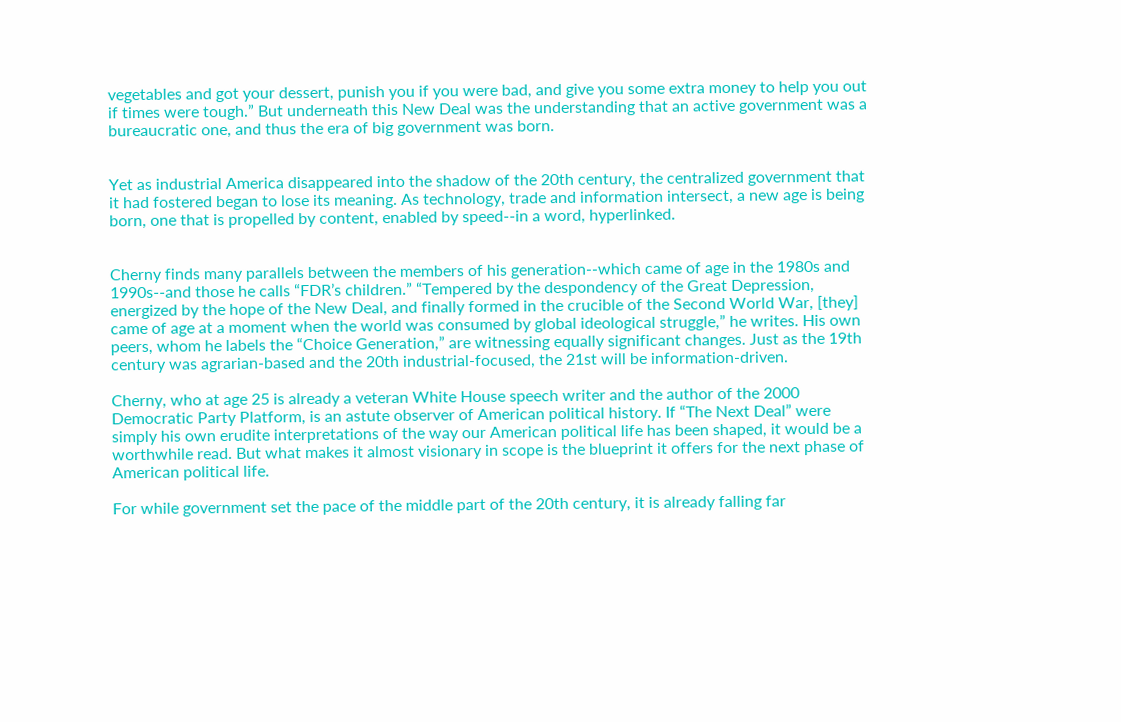vegetables and got your dessert, punish you if you were bad, and give you some extra money to help you out if times were tough.” But underneath this New Deal was the understanding that an active government was a bureaucratic one, and thus the era of big government was born.


Yet as industrial America disappeared into the shadow of the 20th century, the centralized government that it had fostered began to lose its meaning. As technology, trade and information intersect, a new age is being born, one that is propelled by content, enabled by speed--in a word, hyperlinked.


Cherny finds many parallels between the members of his generation--which came of age in the 1980s and 1990s--and those he calls “FDR’s children.” “Tempered by the despondency of the Great Depression, energized by the hope of the New Deal, and finally formed in the crucible of the Second World War, [they] came of age at a moment when the world was consumed by global ideological struggle,” he writes. His own peers, whom he labels the “Choice Generation,” are witnessing equally significant changes. Just as the 19th century was agrarian-based and the 20th industrial-focused, the 21st will be information-driven.

Cherny, who at age 25 is already a veteran White House speech writer and the author of the 2000 Democratic Party Platform, is an astute observer of American political history. If “The Next Deal” were simply his own erudite interpretations of the way our American political life has been shaped, it would be a worthwhile read. But what makes it almost visionary in scope is the blueprint it offers for the next phase of American political life.

For while government set the pace of the middle part of the 20th century, it is already falling far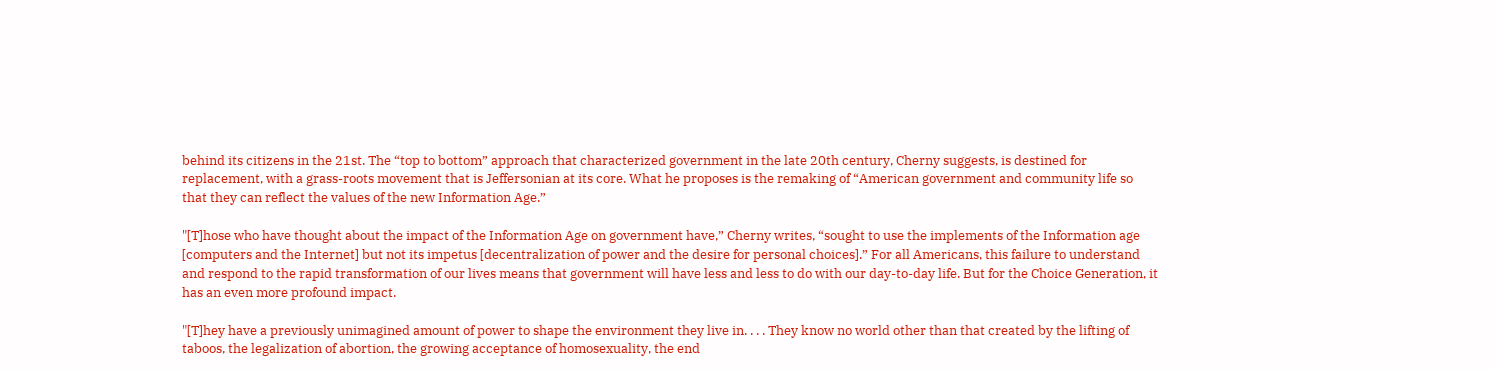behind its citizens in the 21st. The “top to bottom” approach that characterized government in the late 20th century, Cherny suggests, is destined for replacement, with a grass-roots movement that is Jeffersonian at its core. What he proposes is the remaking of “American government and community life so that they can reflect the values of the new Information Age.”

"[T]hose who have thought about the impact of the Information Age on government have,” Cherny writes, “sought to use the implements of the Information age [computers and the Internet] but not its impetus [decentralization of power and the desire for personal choices].” For all Americans, this failure to understand and respond to the rapid transformation of our lives means that government will have less and less to do with our day-to-day life. But for the Choice Generation, it has an even more profound impact.

"[T]hey have a previously unimagined amount of power to shape the environment they live in. . . . They know no world other than that created by the lifting of taboos, the legalization of abortion, the growing acceptance of homosexuality, the end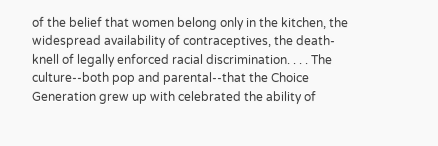of the belief that women belong only in the kitchen, the widespread availability of contraceptives, the death-knell of legally enforced racial discrimination. . . . The culture--both pop and parental--that the Choice Generation grew up with celebrated the ability of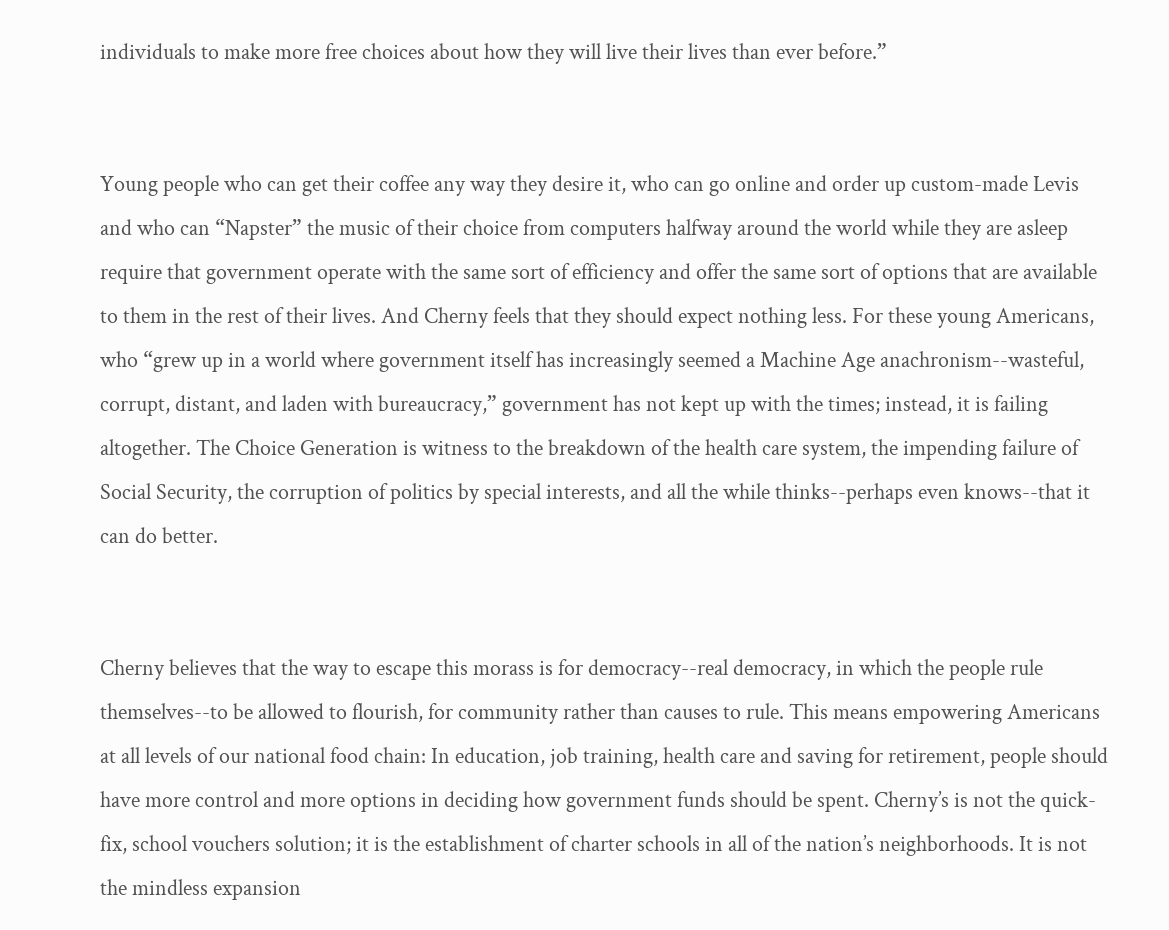individuals to make more free choices about how they will live their lives than ever before.”


Young people who can get their coffee any way they desire it, who can go online and order up custom-made Levis and who can “Napster” the music of their choice from computers halfway around the world while they are asleep require that government operate with the same sort of efficiency and offer the same sort of options that are available to them in the rest of their lives. And Cherny feels that they should expect nothing less. For these young Americans, who “grew up in a world where government itself has increasingly seemed a Machine Age anachronism--wasteful, corrupt, distant, and laden with bureaucracy,” government has not kept up with the times; instead, it is failing altogether. The Choice Generation is witness to the breakdown of the health care system, the impending failure of Social Security, the corruption of politics by special interests, and all the while thinks--perhaps even knows--that it can do better.


Cherny believes that the way to escape this morass is for democracy--real democracy, in which the people rule themselves--to be allowed to flourish, for community rather than causes to rule. This means empowering Americans at all levels of our national food chain: In education, job training, health care and saving for retirement, people should have more control and more options in deciding how government funds should be spent. Cherny’s is not the quick-fix, school vouchers solution; it is the establishment of charter schools in all of the nation’s neighborhoods. It is not the mindless expansion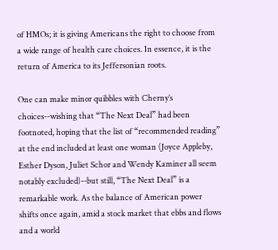of HMOs; it is giving Americans the right to choose from a wide range of health care choices. In essence, it is the return of America to its Jeffersonian roots.

One can make minor quibbles with Cherny’s choices--wishing that “The Next Deal” had been footnoted, hoping that the list of “recommended reading” at the end included at least one woman (Joyce Appleby, Esther Dyson, Juliet Schor and Wendy Kaminer all seem notably excluded)--but still, “The Next Deal” is a remarkable work. As the balance of American power shifts once again, amid a stock market that ebbs and flows and a world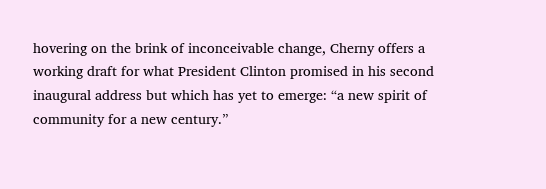hovering on the brink of inconceivable change, Cherny offers a working draft for what President Clinton promised in his second inaugural address but which has yet to emerge: “a new spirit of community for a new century.”